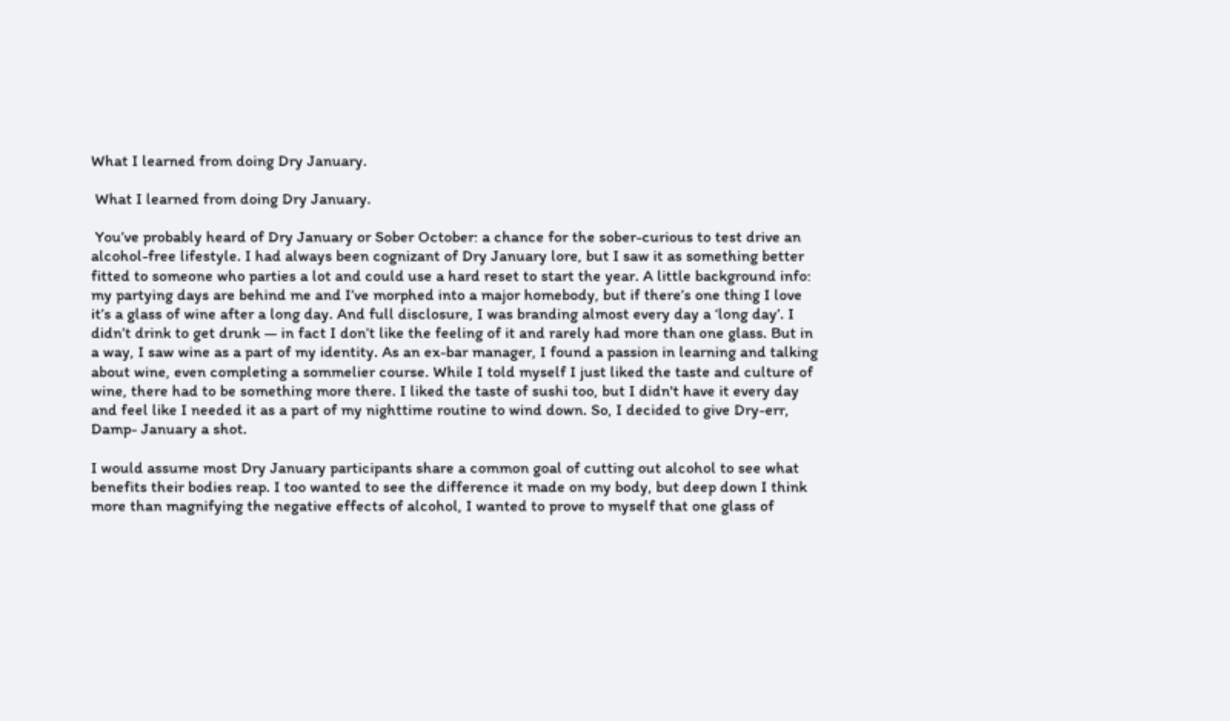What I learned from doing Dry January.

 What I learned from doing Dry January.

 You’ve probably heard of Dry January or Sober October: a chance for the sober-curious to test drive an alcohol-free lifestyle. I had always been cognizant of Dry January lore, but I saw it as something better fitted to someone who parties a lot and could use a hard reset to start the year. A little background info: my partying days are behind me and I’ve morphed into a major homebody, but if there’s one thing I love it’s a glass of wine after a long day. And full disclosure, I was branding almost every day a ‘long day’. I didn’t drink to get drunk — in fact I don’t like the feeling of it and rarely had more than one glass. But in a way, I saw wine as a part of my identity. As an ex-bar manager, I found a passion in learning and talking about wine, even completing a sommelier course. While I told myself I just liked the taste and culture of wine, there had to be something more there. I liked the taste of sushi too, but I didn't have it every day and feel like I needed it as a part of my nighttime routine to wind down. So, I decided to give Dry-err, Damp- January a shot.

I would assume most Dry January participants share a common goal of cutting out alcohol to see what benefits their bodies reap. I too wanted to see the difference it made on my body, but deep down I think more than magnifying the negative effects of alcohol, I wanted to prove to myself that one glass of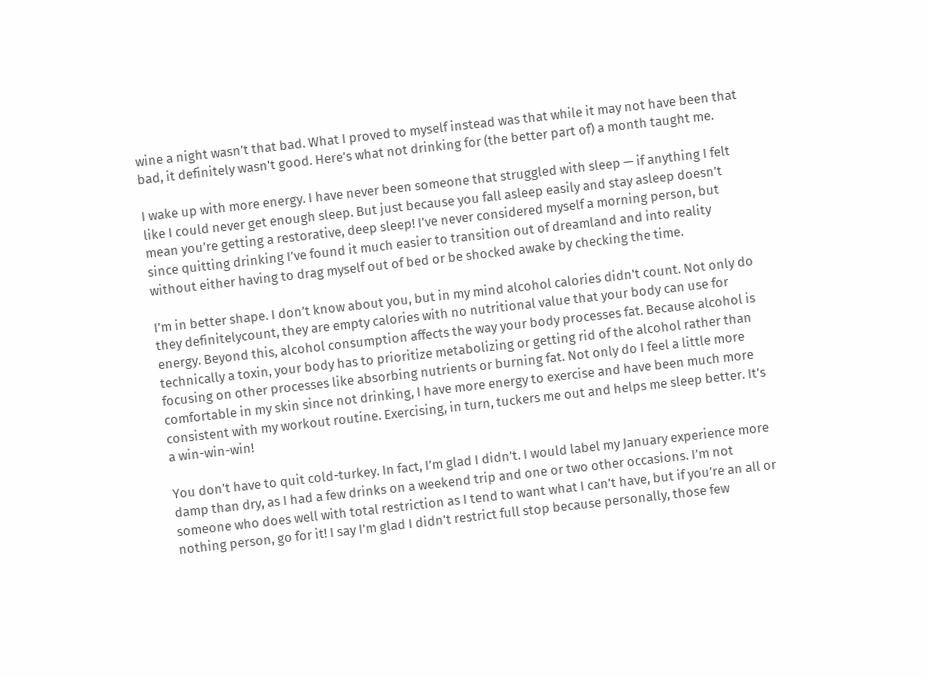wine a night wasn’t that bad. What I proved to myself instead was that while it may not have been that bad, it definitely wasn't good. Here’s what not drinking for (the better part of) a month taught me.

I wake up with more energy. I have never been someone that struggled with sleep — if anything I felt like I could never get enough sleep. But just because you fall asleep easily and stay asleep doesn’t mean you’re getting a restorative, deep sleep! I’ve never considered myself a morning person, but since quitting drinking I’ve found it much easier to transition out of dreamland and into reality without either having to drag myself out of bed or be shocked awake by checking the time.

I’m in better shape. I don’t know about you, but in my mind alcohol calories didn't count. Not only do they definitelycount, they are empty calories with no nutritional value that your body can use for energy. Beyond this, alcohol consumption affects the way your body processes fat. Because alcohol is technically a toxin, your body has to prioritize metabolizing or getting rid of the alcohol rather than focusing on other processes like absorbing nutrients or burning fat. Not only do I feel a little more comfortable in my skin since not drinking, I have more energy to exercise and have been much more consistent with my workout routine. Exercising, in turn, tuckers me out and helps me sleep better. It’s a win-win-win!

You don’t have to quit cold-turkey. In fact, I’m glad I didn’t. I would label my January experience more damp than dry, as I had a few drinks on a weekend trip and one or two other occasions. I’m not someone who does well with total restriction as I tend to want what I can’t have, but if you’re an all or nothing person, go for it! I say I’m glad I didn’t restrict full stop because personally, those few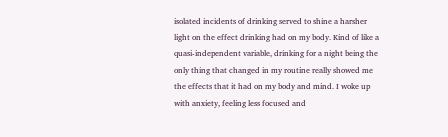isolated incidents of drinking served to shine a harsher light on the effect drinking had on my body. Kind of like a quasi-independent variable, drinking for a night being the only thing that changed in my routine really showed me the effects that it had on my body and mind. I woke up with anxiety, feeling less focused and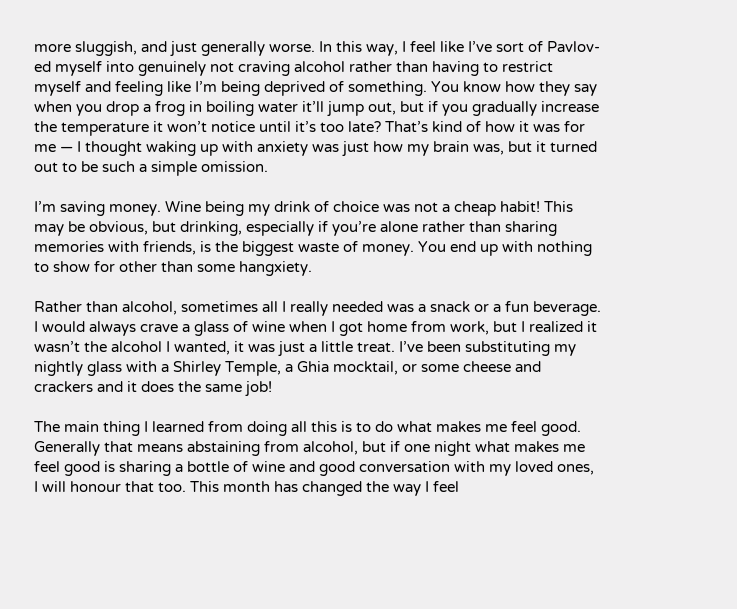more sluggish, and just generally worse. In this way, I feel like I’ve sort of Pavlov-ed myself into genuinely not craving alcohol rather than having to restrict myself and feeling like I’m being deprived of something. You know how they say when you drop a frog in boiling water it’ll jump out, but if you gradually increase the temperature it won’t notice until it’s too late? That’s kind of how it was for me — I thought waking up with anxiety was just how my brain was, but it turned out to be such a simple omission.

I’m saving money. Wine being my drink of choice was not a cheap habit! This may be obvious, but drinking, especially if you’re alone rather than sharing memories with friends, is the biggest waste of money. You end up with nothing to show for other than some hangxiety.

Rather than alcohol, sometimes all I really needed was a snack or a fun beverage. I would always crave a glass of wine when I got home from work, but I realized it wasn’t the alcohol I wanted, it was just a little treat. I’ve been substituting my nightly glass with a Shirley Temple, a Ghia mocktail, or some cheese and crackers and it does the same job!

The main thing I learned from doing all this is to do what makes me feel good. Generally that means abstaining from alcohol, but if one night what makes me feel good is sharing a bottle of wine and good conversation with my loved ones, I will honour that too. This month has changed the way I feel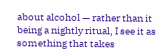about alcohol — rather than it being a nightly ritual, I see it as something that takes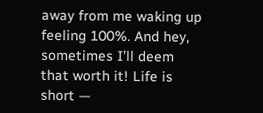away from me waking up feeling 100%. And hey, sometimes I’ll deem that worth it! Life is short —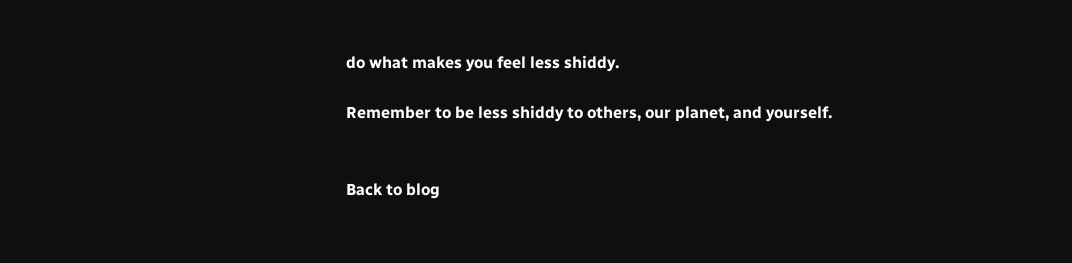do what makes you feel less shiddy.

Remember to be less shiddy to others, our planet, and yourself.


Back to blog